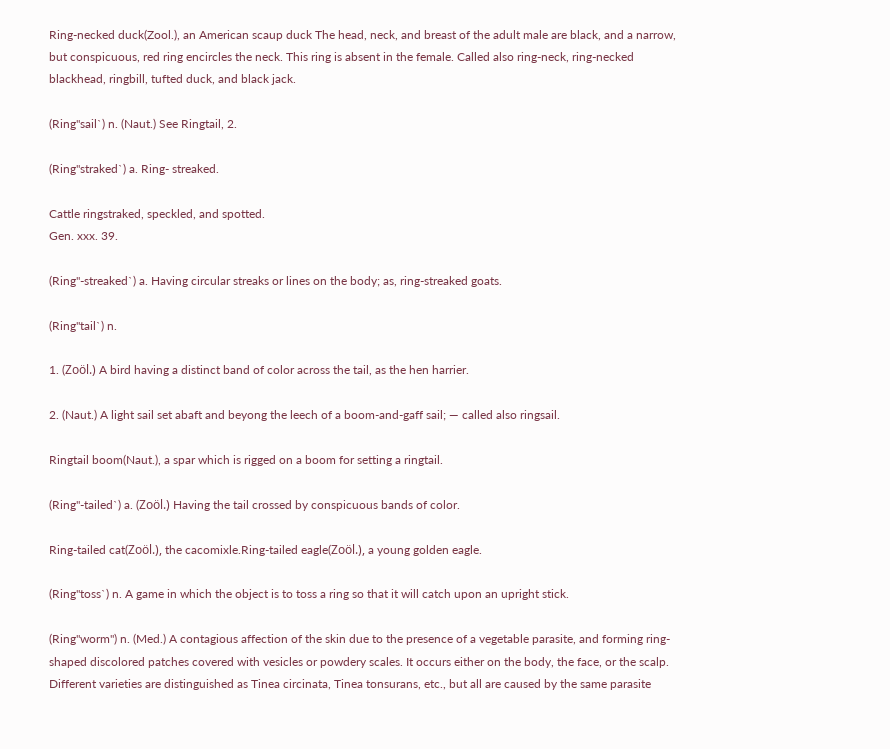Ring-necked duck(Zool.), an American scaup duck The head, neck, and breast of the adult male are black, and a narrow, but conspicuous, red ring encircles the neck. This ring is absent in the female. Called also ring-neck, ring-necked blackhead, ringbill, tufted duck, and black jack.

(Ring"sail`) n. (Naut.) See Ringtail, 2.

(Ring"straked`) a. Ring- streaked.

Cattle ringstraked, speckled, and spotted.
Gen. xxx. 39.

(Ring"-streaked`) a. Having circular streaks or lines on the body; as, ring-streaked goats.

(Ring"tail`) n.

1. (Zoöl.) A bird having a distinct band of color across the tail, as the hen harrier.

2. (Naut.) A light sail set abaft and beyong the leech of a boom-and-gaff sail; — called also ringsail.

Ringtail boom(Naut.), a spar which is rigged on a boom for setting a ringtail.

(Ring"-tailed`) a. (Zoöl.) Having the tail crossed by conspicuous bands of color.

Ring-tailed cat(Zoöl.), the cacomixle.Ring-tailed eagle(Zoöl.), a young golden eagle.

(Ring"toss`) n. A game in which the object is to toss a ring so that it will catch upon an upright stick.

(Ring"worm") n. (Med.) A contagious affection of the skin due to the presence of a vegetable parasite, and forming ring-shaped discolored patches covered with vesicles or powdery scales. It occurs either on the body, the face, or the scalp. Different varieties are distinguished as Tinea circinata, Tinea tonsurans, etc., but all are caused by the same parasite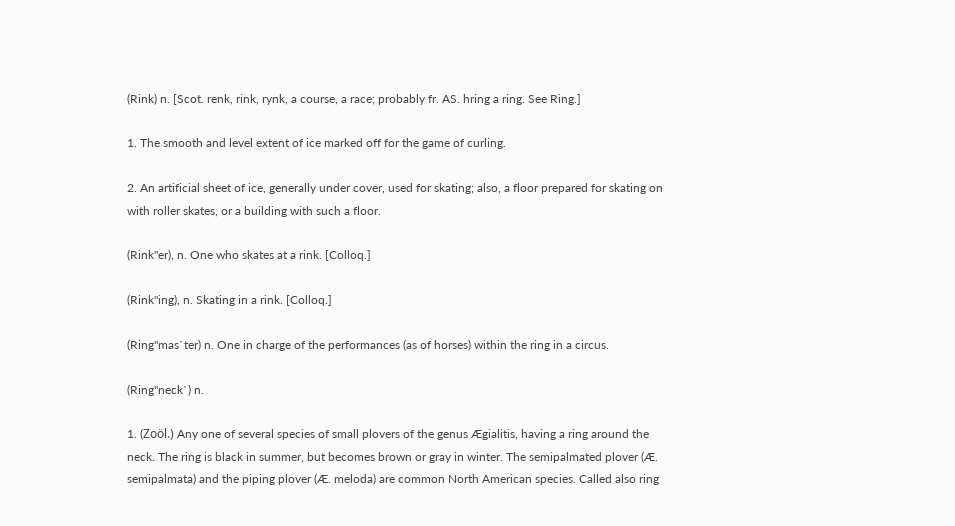(Rink) n. [Scot. renk, rink, rynk, a course, a race; probably fr. AS. hring a ring. See Ring.]

1. The smooth and level extent of ice marked off for the game of curling.

2. An artificial sheet of ice, generally under cover, used for skating; also, a floor prepared for skating on with roller skates, or a building with such a floor.

(Rink"er), n. One who skates at a rink. [Colloq.]

(Rink"ing), n. Skating in a rink. [Colloq.]

(Ring"mas`ter) n. One in charge of the performances (as of horses) within the ring in a circus.

(Ring"neck`) n.

1. (Zoöl.) Any one of several species of small plovers of the genus Ægialitis, having a ring around the neck. The ring is black in summer, but becomes brown or gray in winter. The semipalmated plover (Æ. semipalmata) and the piping plover (Æ. meloda) are common North American species. Called also ring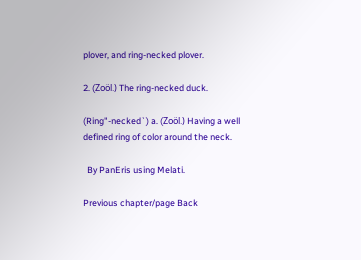plover, and ring-necked plover.

2. (Zoöl.) The ring-necked duck.

(Ring"-necked`) a. (Zoöl.) Having a well defined ring of color around the neck.

  By PanEris using Melati.

Previous chapter/page Back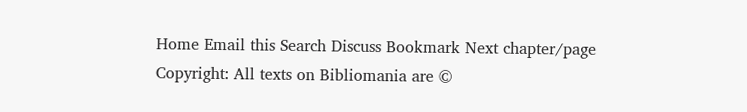Home Email this Search Discuss Bookmark Next chapter/page
Copyright: All texts on Bibliomania are ©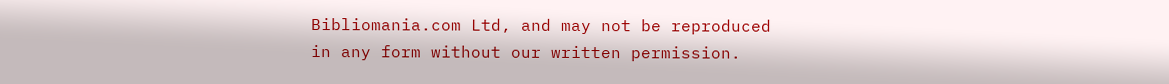Bibliomania.com Ltd, and may not be reproduced in any form without our written permission.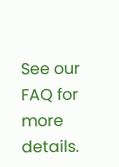See our FAQ for more details.